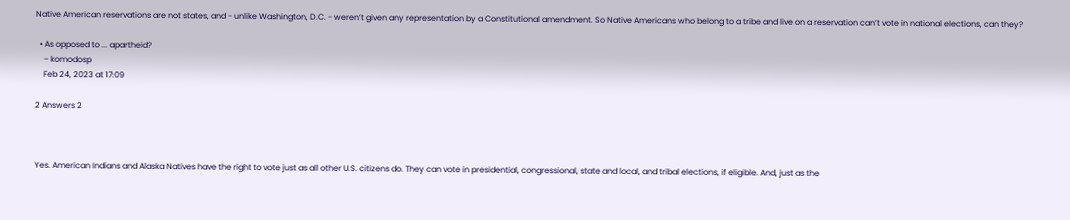Native American reservations are not states, and - unlike Washington, D.C. - weren’t given any representation by a Constitutional amendment. So Native Americans who belong to a tribe and live on a reservation can’t vote in national elections, can they?

  • As opposed to ... apartheid?
    – komodosp
    Feb 24, 2023 at 17:09

2 Answers 2



Yes. American Indians and Alaska Natives have the right to vote just as all other U.S. citizens do. They can vote in presidential, congressional, state and local, and tribal elections, if eligible. And, just as the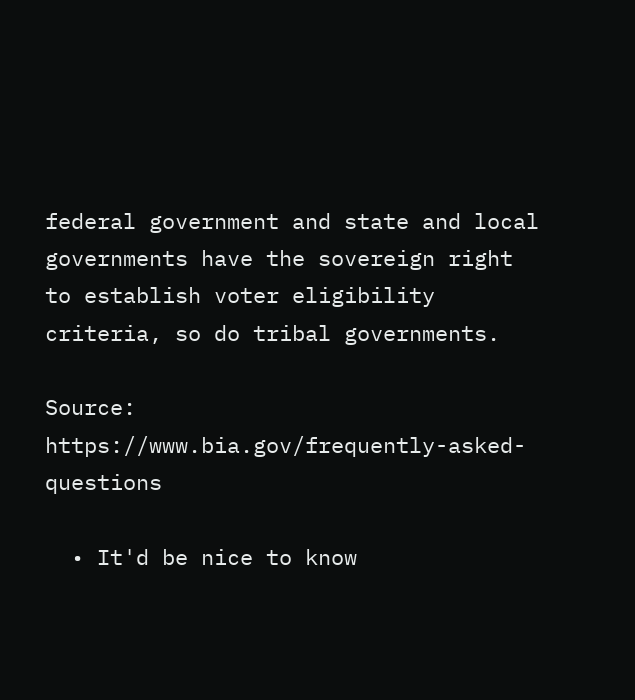federal government and state and local governments have the sovereign right to establish voter eligibility criteria, so do tribal governments.

Source: https://www.bia.gov/frequently-asked-questions

  • It'd be nice to know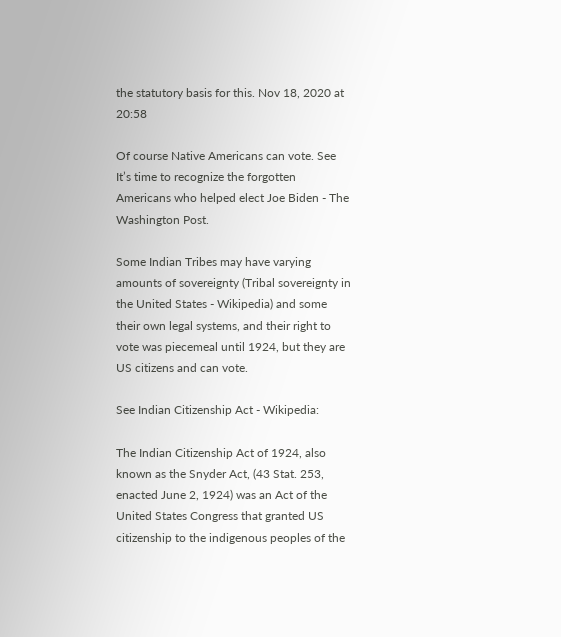the statutory basis for this. Nov 18, 2020 at 20:58

Of course Native Americans can vote. See It’s time to recognize the forgotten Americans who helped elect Joe Biden - The Washington Post.

Some Indian Tribes may have varying amounts of sovereignty (Tribal sovereignty in the United States - Wikipedia) and some their own legal systems, and their right to vote was piecemeal until 1924, but they are US citizens and can vote.

See Indian Citizenship Act - Wikipedia:

The Indian Citizenship Act of 1924, also known as the Snyder Act, (43 Stat. 253, enacted June 2, 1924) was an Act of the United States Congress that granted US citizenship to the indigenous peoples of the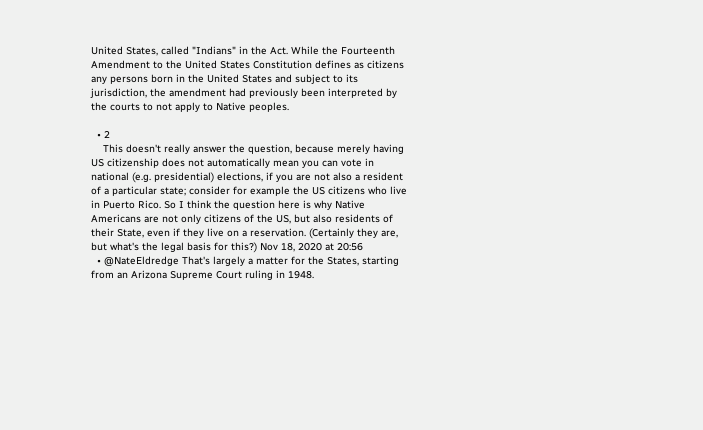United States, called "Indians" in the Act. While the Fourteenth Amendment to the United States Constitution defines as citizens any persons born in the United States and subject to its jurisdiction, the amendment had previously been interpreted by the courts to not apply to Native peoples.

  • 2
    This doesn't really answer the question, because merely having US citizenship does not automatically mean you can vote in national (e.g. presidential) elections, if you are not also a resident of a particular state; consider for example the US citizens who live in Puerto Rico. So I think the question here is why Native Americans are not only citizens of the US, but also residents of their State, even if they live on a reservation. (Certainly they are, but what's the legal basis for this?) Nov 18, 2020 at 20:56
  • @NateEldredge That's largely a matter for the States, starting from an Arizona Supreme Court ruling in 1948.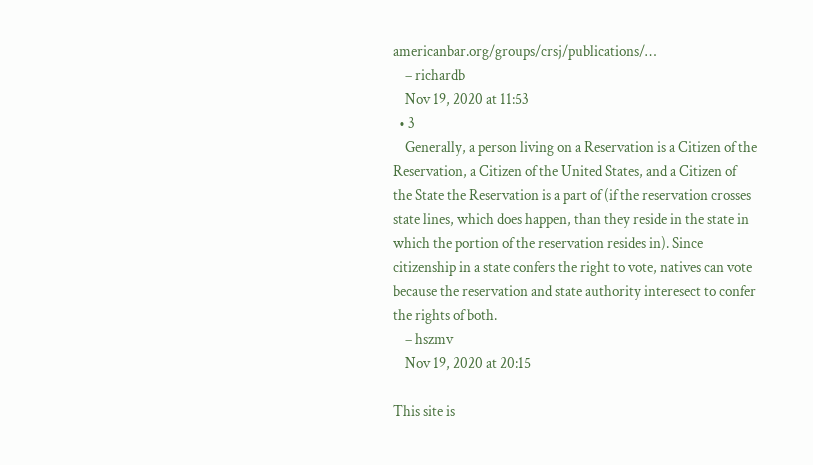americanbar.org/groups/crsj/publications/…
    – richardb
    Nov 19, 2020 at 11:53
  • 3
    Generally, a person living on a Reservation is a Citizen of the Reservation, a Citizen of the United States, and a Citizen of the State the Reservation is a part of (if the reservation crosses state lines, which does happen, than they reside in the state in which the portion of the reservation resides in). Since citizenship in a state confers the right to vote, natives can vote because the reservation and state authority interesect to confer the rights of both.
    – hszmv
    Nov 19, 2020 at 20:15

This site is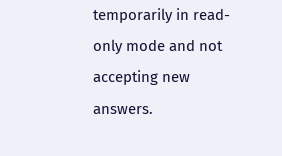temporarily in read-only mode and not accepting new answers.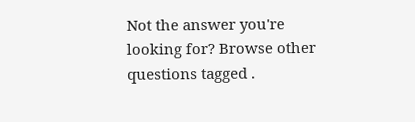Not the answer you're looking for? Browse other questions tagged .